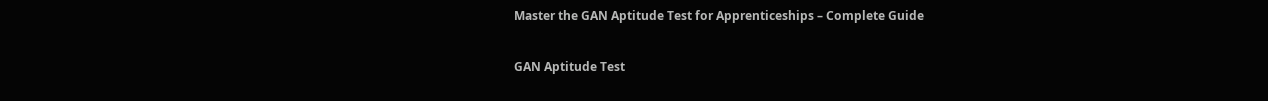Master the GAN Aptitude Test for Apprenticeships – Complete Guide

GAN Aptitude Test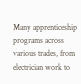Many apprenticeship programs across various trades, from electrician work to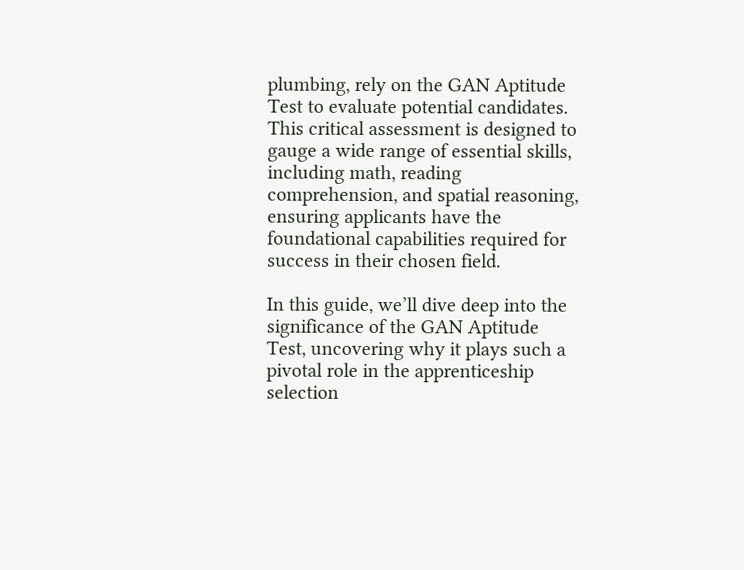plumbing, rely on the GAN Aptitude Test to evaluate potential candidates. This critical assessment is designed to gauge a wide range of essential skills, including math, reading comprehension, and spatial reasoning, ensuring applicants have the foundational capabilities required for success in their chosen field.

In this guide, we’ll dive deep into the significance of the GAN Aptitude Test, uncovering why it plays such a pivotal role in the apprenticeship selection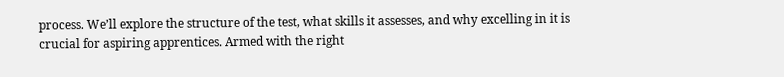process. We’ll explore the structure of the test, what skills it assesses, and why excelling in it is crucial for aspiring apprentices. Armed with the right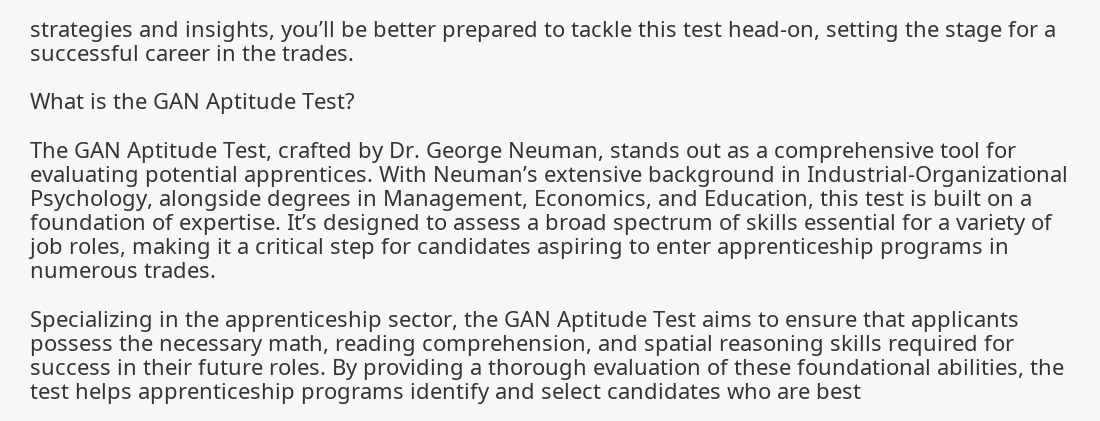strategies and insights, you’ll be better prepared to tackle this test head-on, setting the stage for a successful career in the trades.

What is the GAN Aptitude Test?

The GAN Aptitude Test, crafted by Dr. George Neuman, stands out as a comprehensive tool for evaluating potential apprentices. With Neuman’s extensive background in Industrial-Organizational Psychology, alongside degrees in Management, Economics, and Education, this test is built on a foundation of expertise. It’s designed to assess a broad spectrum of skills essential for a variety of job roles, making it a critical step for candidates aspiring to enter apprenticeship programs in numerous trades.

Specializing in the apprenticeship sector, the GAN Aptitude Test aims to ensure that applicants possess the necessary math, reading comprehension, and spatial reasoning skills required for success in their future roles. By providing a thorough evaluation of these foundational abilities, the test helps apprenticeship programs identify and select candidates who are best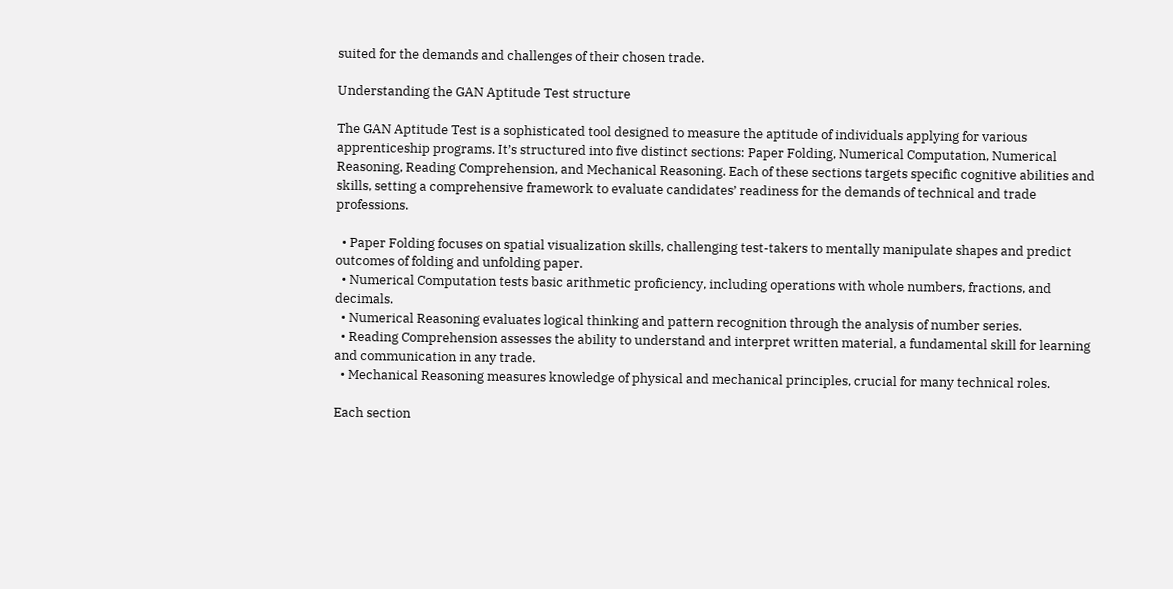suited for the demands and challenges of their chosen trade.

Understanding the GAN Aptitude Test structure

The GAN Aptitude Test is a sophisticated tool designed to measure the aptitude of individuals applying for various apprenticeship programs. It’s structured into five distinct sections: Paper Folding, Numerical Computation, Numerical Reasoning, Reading Comprehension, and Mechanical Reasoning. Each of these sections targets specific cognitive abilities and skills, setting a comprehensive framework to evaluate candidates’ readiness for the demands of technical and trade professions.

  • Paper Folding focuses on spatial visualization skills, challenging test-takers to mentally manipulate shapes and predict outcomes of folding and unfolding paper.
  • Numerical Computation tests basic arithmetic proficiency, including operations with whole numbers, fractions, and decimals.
  • Numerical Reasoning evaluates logical thinking and pattern recognition through the analysis of number series.
  • Reading Comprehension assesses the ability to understand and interpret written material, a fundamental skill for learning and communication in any trade.
  • Mechanical Reasoning measures knowledge of physical and mechanical principles, crucial for many technical roles.

Each section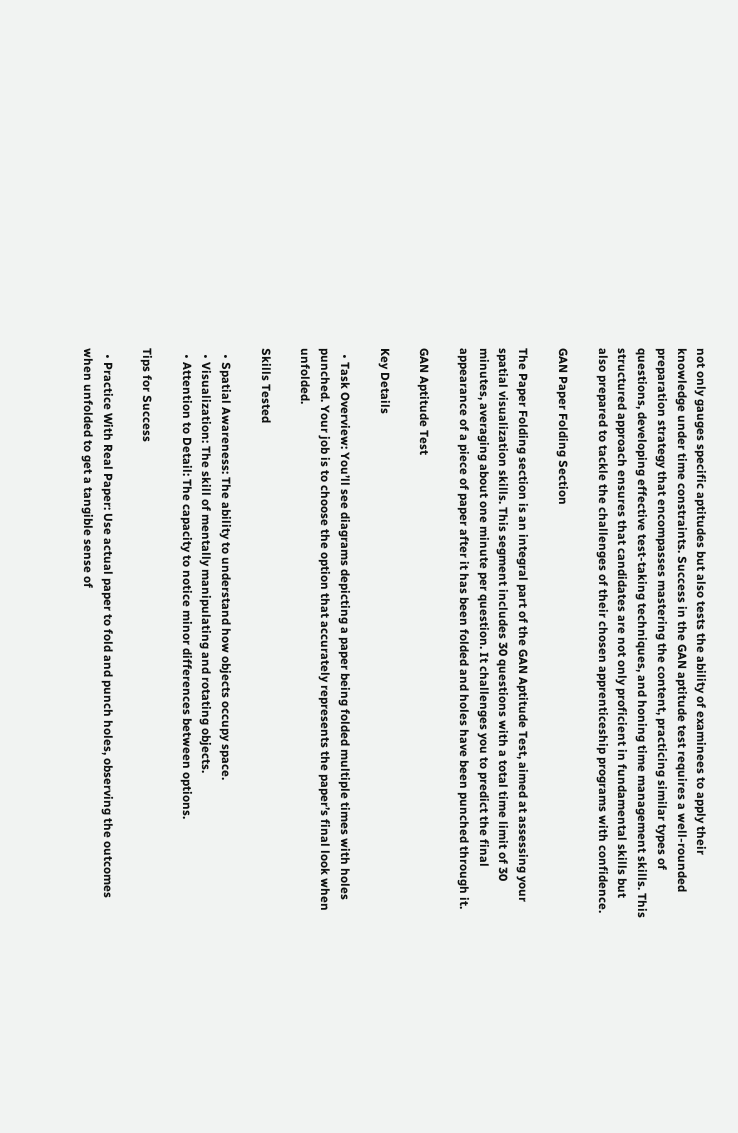not only gauges specific aptitudes but also tests the ability of examinees to apply their knowledge under time constraints. Success in the GAN aptitude test requires a well-rounded preparation strategy that encompasses mastering the content, practicing similar types of questions, developing effective test-taking techniques, and honing time management skills. This structured approach ensures that candidates are not only proficient in fundamental skills but also prepared to tackle the challenges of their chosen apprenticeship programs with confidence.

GAN Paper Folding Section

The Paper Folding section is an integral part of the GAN Aptitude Test, aimed at assessing your spatial visualization skills. This segment includes 30 questions with a total time limit of 30 minutes, averaging about one minute per question. It challenges you to predict the final appearance of a piece of paper after it has been folded and holes have been punched through it.

GAN Aptitude Test

Key Details

  • Task Overview: You’ll see diagrams depicting a paper being folded multiple times with holes punched. Your job is to choose the option that accurately represents the paper’s final look when unfolded.

Skills Tested

  • Spatial Awareness: The ability to understand how objects occupy space.
  • Visualization: The skill of mentally manipulating and rotating objects.
  • Attention to Detail: The capacity to notice minor differences between options.

Tips for Success

  • Practice With Real Paper: Use actual paper to fold and punch holes, observing the outcomes when unfolded to get a tangible sense of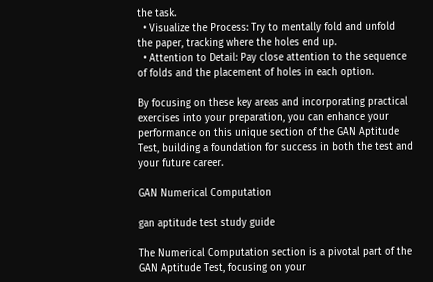the task.
  • Visualize the Process: Try to mentally fold and unfold the paper, tracking where the holes end up.
  • Attention to Detail: Pay close attention to the sequence of folds and the placement of holes in each option.

By focusing on these key areas and incorporating practical exercises into your preparation, you can enhance your performance on this unique section of the GAN Aptitude Test, building a foundation for success in both the test and your future career.

GAN Numerical Computation

gan aptitude test study guide

The Numerical Computation section is a pivotal part of the GAN Aptitude Test, focusing on your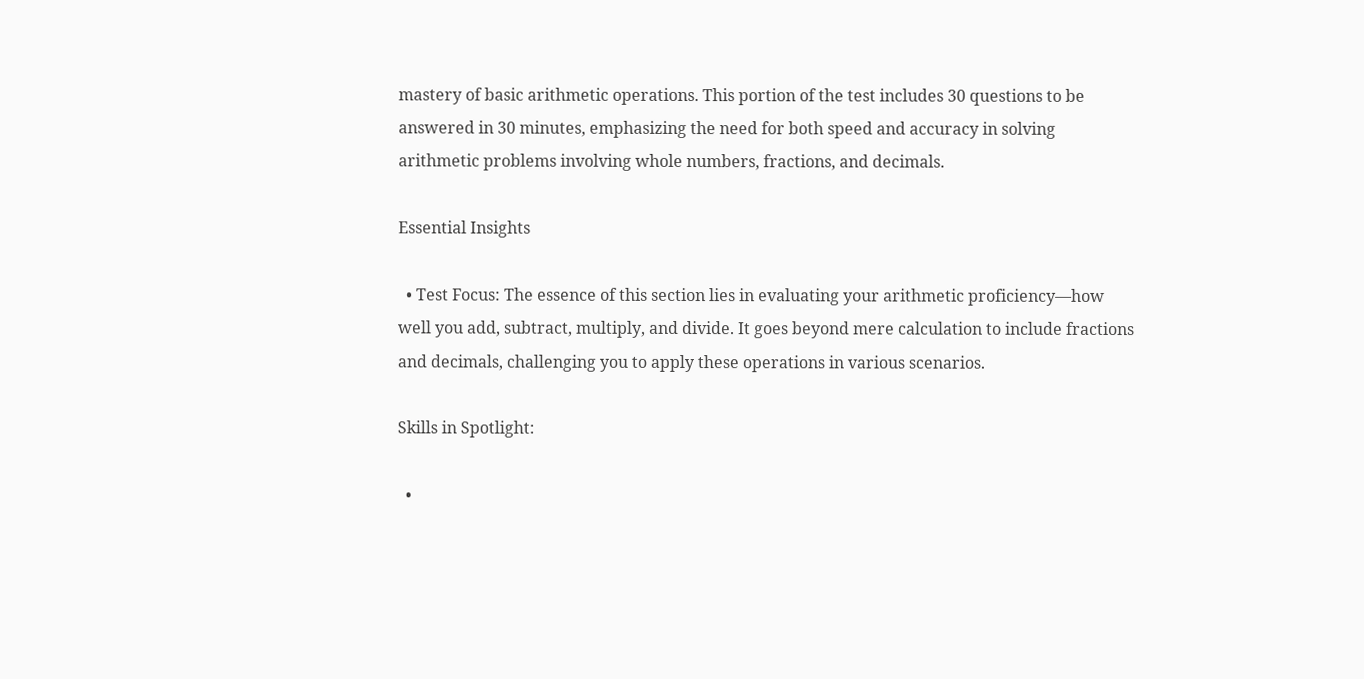mastery of basic arithmetic operations. This portion of the test includes 30 questions to be answered in 30 minutes, emphasizing the need for both speed and accuracy in solving arithmetic problems involving whole numbers, fractions, and decimals.

Essential Insights

  • Test Focus: The essence of this section lies in evaluating your arithmetic proficiency—how well you add, subtract, multiply, and divide. It goes beyond mere calculation to include fractions and decimals, challenging you to apply these operations in various scenarios.

Skills in Spotlight:

  •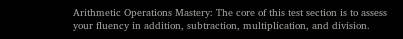Arithmetic Operations Mastery: The core of this test section is to assess your fluency in addition, subtraction, multiplication, and division.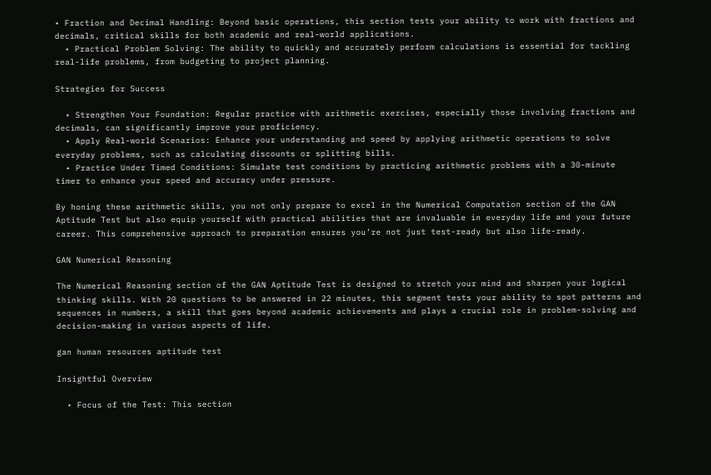• Fraction and Decimal Handling: Beyond basic operations, this section tests your ability to work with fractions and decimals, critical skills for both academic and real-world applications.
  • Practical Problem Solving: The ability to quickly and accurately perform calculations is essential for tackling real-life problems, from budgeting to project planning.

Strategies for Success

  • Strengthen Your Foundation: Regular practice with arithmetic exercises, especially those involving fractions and decimals, can significantly improve your proficiency.
  • Apply Real-world Scenarios: Enhance your understanding and speed by applying arithmetic operations to solve everyday problems, such as calculating discounts or splitting bills.
  • Practice Under Timed Conditions: Simulate test conditions by practicing arithmetic problems with a 30-minute timer to enhance your speed and accuracy under pressure.

By honing these arithmetic skills, you not only prepare to excel in the Numerical Computation section of the GAN Aptitude Test but also equip yourself with practical abilities that are invaluable in everyday life and your future career. This comprehensive approach to preparation ensures you’re not just test-ready but also life-ready.

GAN Numerical Reasoning

The Numerical Reasoning section of the GAN Aptitude Test is designed to stretch your mind and sharpen your logical thinking skills. With 20 questions to be answered in 22 minutes, this segment tests your ability to spot patterns and sequences in numbers, a skill that goes beyond academic achievements and plays a crucial role in problem-solving and decision-making in various aspects of life.

gan human resources aptitude test

Insightful Overview

  • Focus of the Test: This section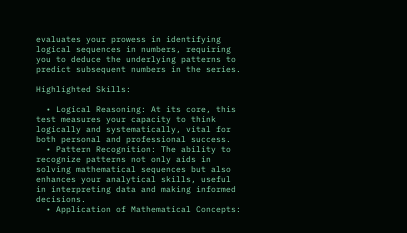evaluates your prowess in identifying logical sequences in numbers, requiring you to deduce the underlying patterns to predict subsequent numbers in the series.

Highlighted Skills:

  • Logical Reasoning: At its core, this test measures your capacity to think logically and systematically, vital for both personal and professional success.
  • Pattern Recognition: The ability to recognize patterns not only aids in solving mathematical sequences but also enhances your analytical skills, useful in interpreting data and making informed decisions.
  • Application of Mathematical Concepts: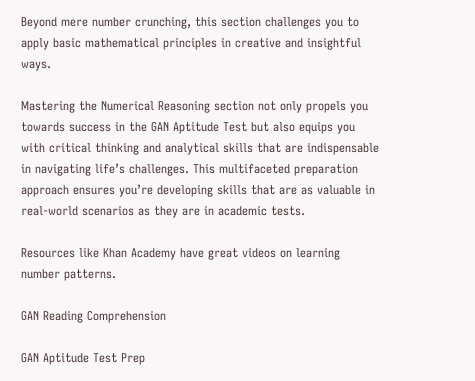Beyond mere number crunching, this section challenges you to apply basic mathematical principles in creative and insightful ways.

Mastering the Numerical Reasoning section not only propels you towards success in the GAN Aptitude Test but also equips you with critical thinking and analytical skills that are indispensable in navigating life’s challenges. This multifaceted preparation approach ensures you’re developing skills that are as valuable in real-world scenarios as they are in academic tests.

Resources like Khan Academy have great videos on learning number patterns.

GAN Reading Comprehension

GAN Aptitude Test Prep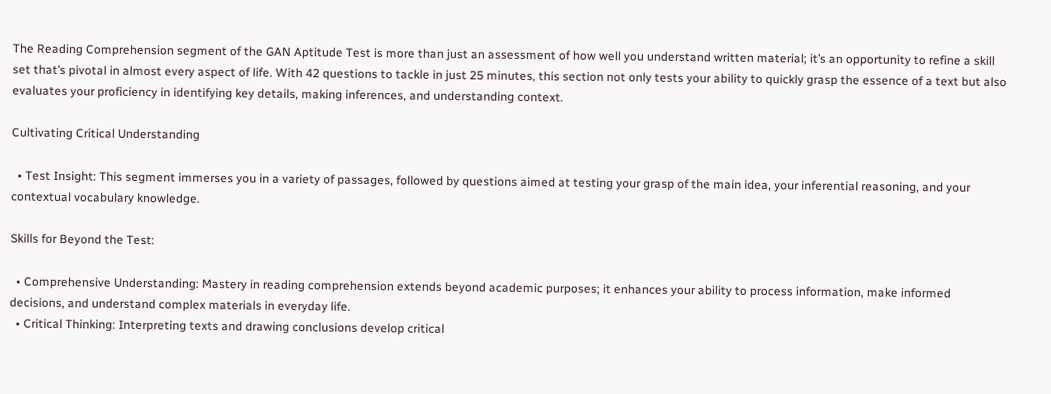The Reading Comprehension segment of the GAN Aptitude Test is more than just an assessment of how well you understand written material; it’s an opportunity to refine a skill set that’s pivotal in almost every aspect of life. With 42 questions to tackle in just 25 minutes, this section not only tests your ability to quickly grasp the essence of a text but also evaluates your proficiency in identifying key details, making inferences, and understanding context.

Cultivating Critical Understanding

  • Test Insight: This segment immerses you in a variety of passages, followed by questions aimed at testing your grasp of the main idea, your inferential reasoning, and your contextual vocabulary knowledge.

Skills for Beyond the Test:

  • Comprehensive Understanding: Mastery in reading comprehension extends beyond academic purposes; it enhances your ability to process information, make informed decisions, and understand complex materials in everyday life.
  • Critical Thinking: Interpreting texts and drawing conclusions develop critical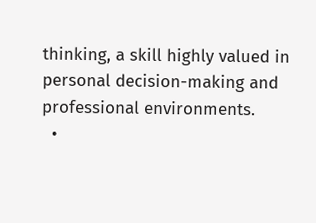thinking, a skill highly valued in personal decision-making and professional environments.
  •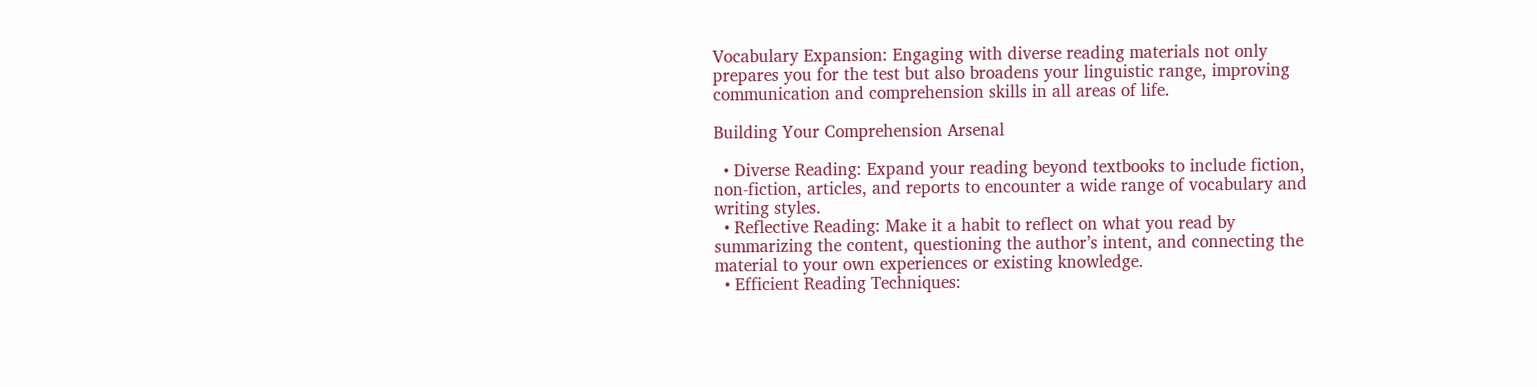Vocabulary Expansion: Engaging with diverse reading materials not only prepares you for the test but also broadens your linguistic range, improving communication and comprehension skills in all areas of life.

Building Your Comprehension Arsenal

  • Diverse Reading: Expand your reading beyond textbooks to include fiction, non-fiction, articles, and reports to encounter a wide range of vocabulary and writing styles.
  • Reflective Reading: Make it a habit to reflect on what you read by summarizing the content, questioning the author’s intent, and connecting the material to your own experiences or existing knowledge.
  • Efficient Reading Techniques: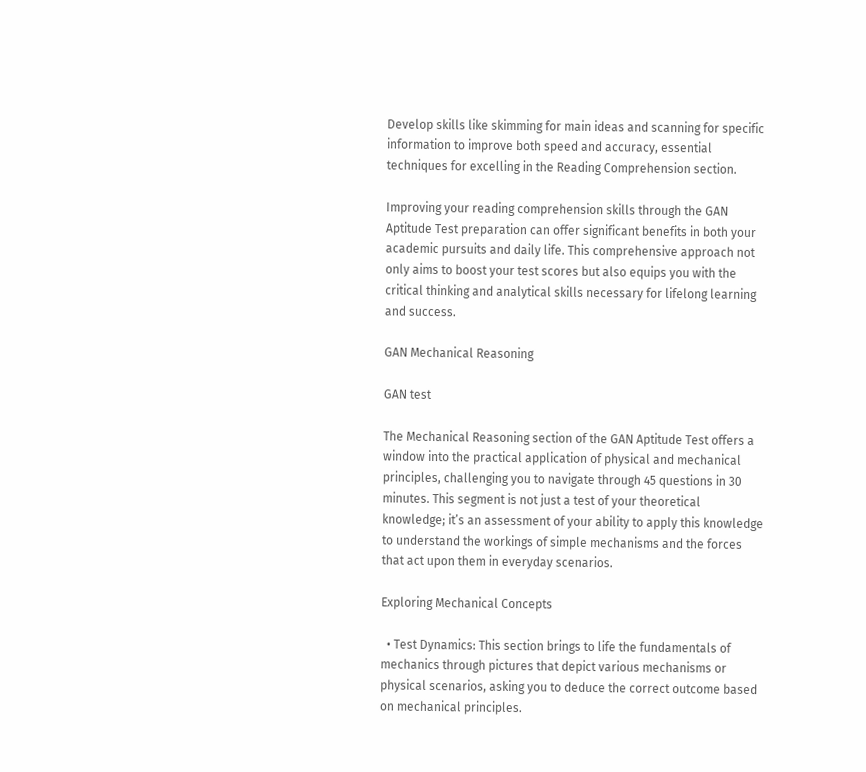Develop skills like skimming for main ideas and scanning for specific information to improve both speed and accuracy, essential techniques for excelling in the Reading Comprehension section.

Improving your reading comprehension skills through the GAN Aptitude Test preparation can offer significant benefits in both your academic pursuits and daily life. This comprehensive approach not only aims to boost your test scores but also equips you with the critical thinking and analytical skills necessary for lifelong learning and success.

GAN Mechanical Reasoning

GAN test

The Mechanical Reasoning section of the GAN Aptitude Test offers a window into the practical application of physical and mechanical principles, challenging you to navigate through 45 questions in 30 minutes. This segment is not just a test of your theoretical knowledge; it’s an assessment of your ability to apply this knowledge to understand the workings of simple mechanisms and the forces that act upon them in everyday scenarios.

Exploring Mechanical Concepts

  • Test Dynamics: This section brings to life the fundamentals of mechanics through pictures that depict various mechanisms or physical scenarios, asking you to deduce the correct outcome based on mechanical principles.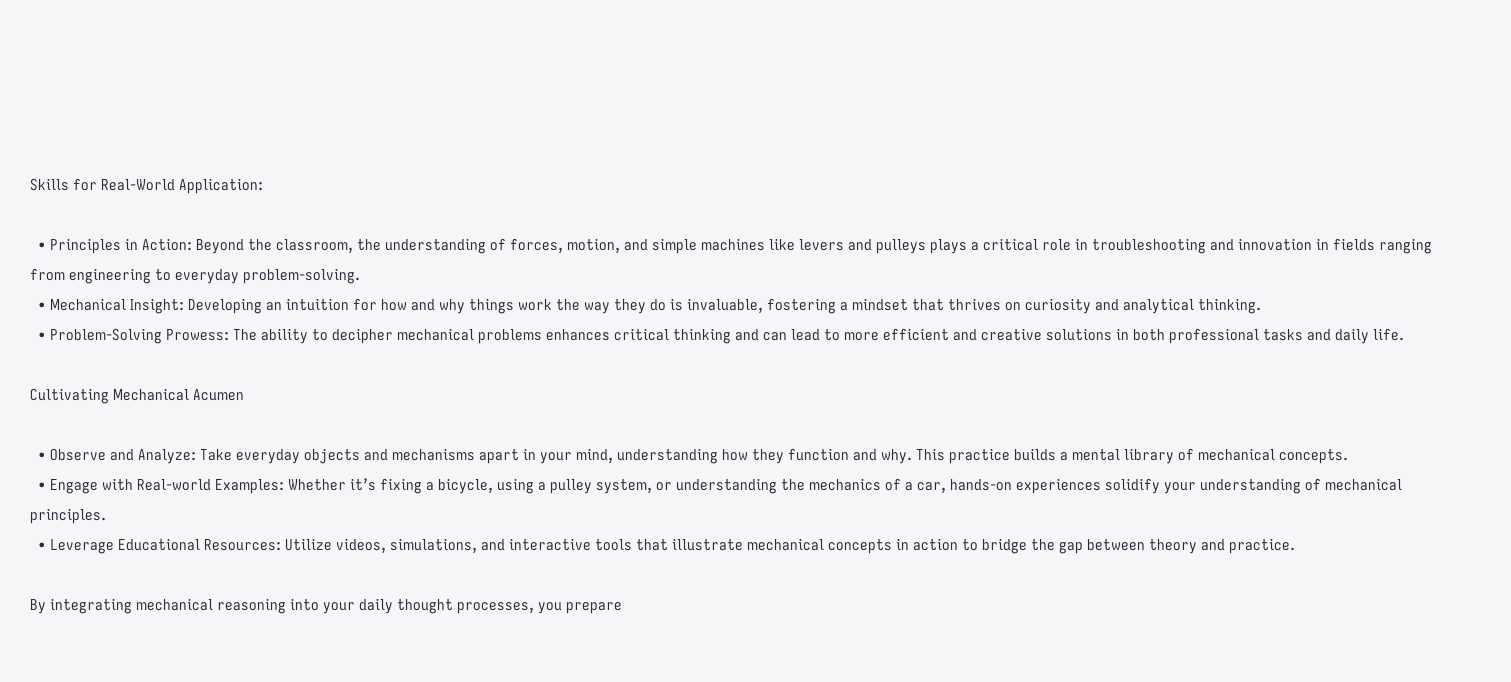Skills for Real-World Application:

  • Principles in Action: Beyond the classroom, the understanding of forces, motion, and simple machines like levers and pulleys plays a critical role in troubleshooting and innovation in fields ranging from engineering to everyday problem-solving.
  • Mechanical Insight: Developing an intuition for how and why things work the way they do is invaluable, fostering a mindset that thrives on curiosity and analytical thinking.
  • Problem-Solving Prowess: The ability to decipher mechanical problems enhances critical thinking and can lead to more efficient and creative solutions in both professional tasks and daily life.

Cultivating Mechanical Acumen

  • Observe and Analyze: Take everyday objects and mechanisms apart in your mind, understanding how they function and why. This practice builds a mental library of mechanical concepts.
  • Engage with Real-world Examples: Whether it’s fixing a bicycle, using a pulley system, or understanding the mechanics of a car, hands-on experiences solidify your understanding of mechanical principles.
  • Leverage Educational Resources: Utilize videos, simulations, and interactive tools that illustrate mechanical concepts in action to bridge the gap between theory and practice.

By integrating mechanical reasoning into your daily thought processes, you prepare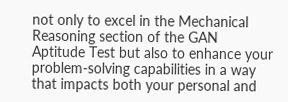not only to excel in the Mechanical Reasoning section of the GAN Aptitude Test but also to enhance your problem-solving capabilities in a way that impacts both your personal and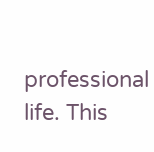professional life. This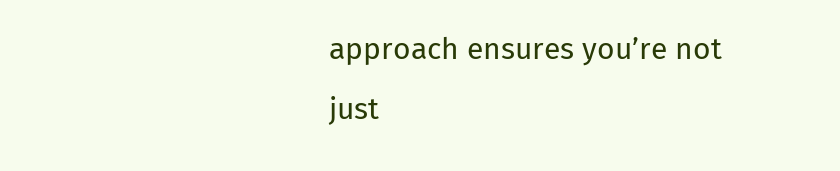approach ensures you’re not just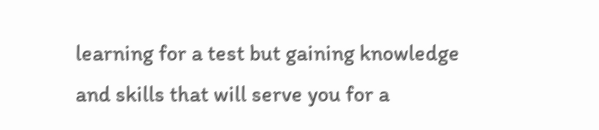learning for a test but gaining knowledge and skills that will serve you for a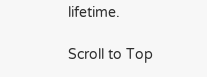lifetime.

Scroll to Top